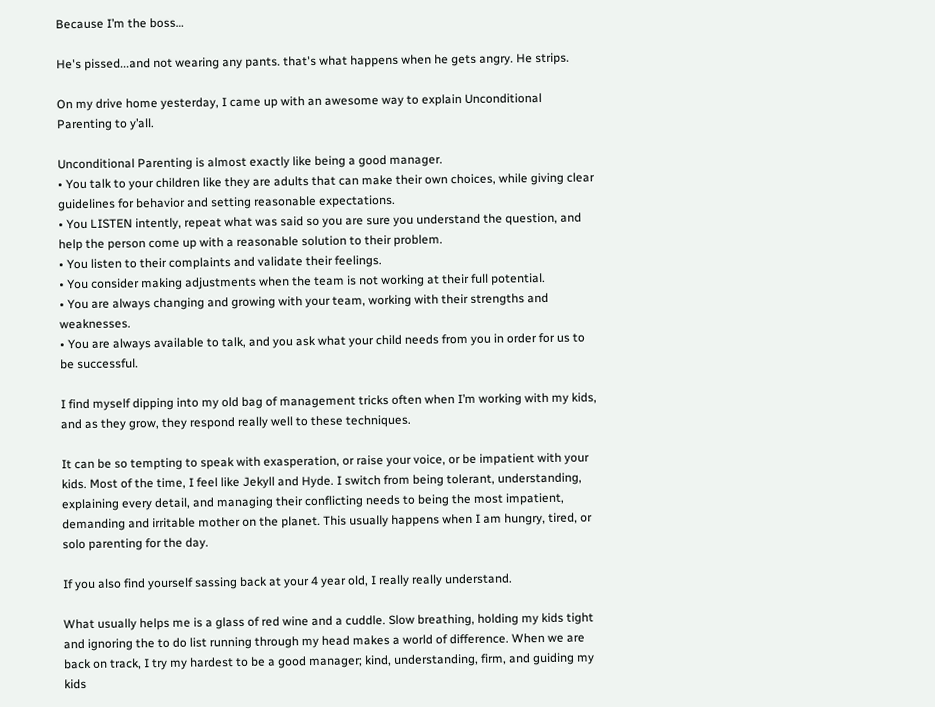Because I’m the boss…

He's pissed...and not wearing any pants. that's what happens when he gets angry. He strips.

On my drive home yesterday, I came up with an awesome way to explain Unconditional Parenting to y’all.

Unconditional Parenting is almost exactly like being a good manager.
• You talk to your children like they are adults that can make their own choices, while giving clear guidelines for behavior and setting reasonable expectations.
• You LISTEN intently, repeat what was said so you are sure you understand the question, and help the person come up with a reasonable solution to their problem.
• You listen to their complaints and validate their feelings.
• You consider making adjustments when the team is not working at their full potential.
• You are always changing and growing with your team, working with their strengths and weaknesses.
• You are always available to talk, and you ask what your child needs from you in order for us to be successful.

I find myself dipping into my old bag of management tricks often when I’m working with my kids, and as they grow, they respond really well to these techniques.

It can be so tempting to speak with exasperation, or raise your voice, or be impatient with your kids. Most of the time, I feel like Jekyll and Hyde. I switch from being tolerant, understanding, explaining every detail, and managing their conflicting needs to being the most impatient, demanding and irritable mother on the planet. This usually happens when I am hungry, tired, or solo parenting for the day.

If you also find yourself sassing back at your 4 year old, I really really understand.

What usually helps me is a glass of red wine and a cuddle. Slow breathing, holding my kids tight and ignoring the to do list running through my head makes a world of difference. When we are back on track, I try my hardest to be a good manager; kind, understanding, firm, and guiding my kids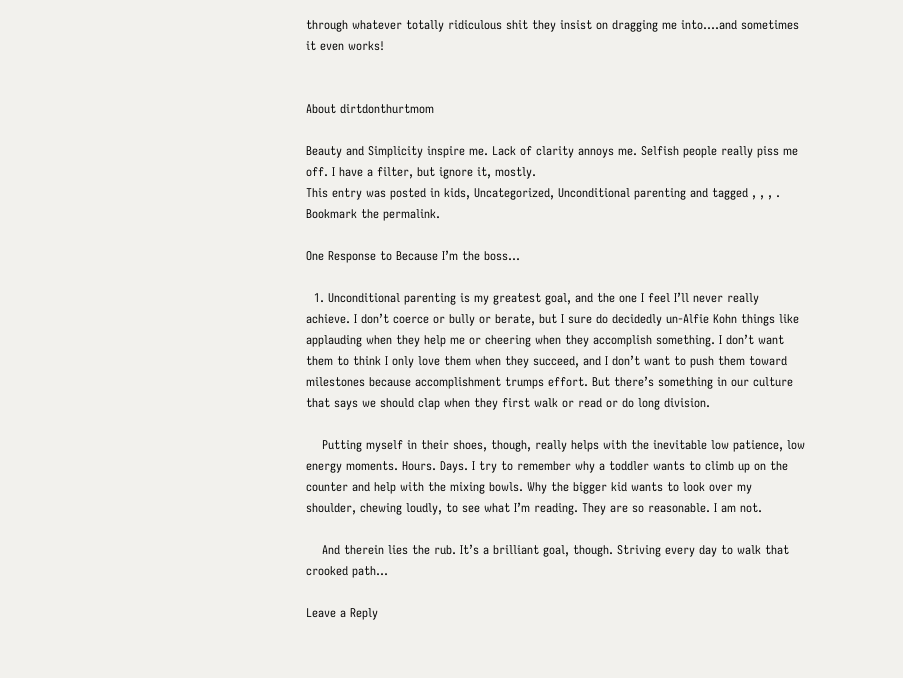through whatever totally ridiculous shit they insist on dragging me into….and sometimes it even works!


About dirtdonthurtmom

Beauty and Simplicity inspire me. Lack of clarity annoys me. Selfish people really piss me off. I have a filter, but ignore it, mostly.
This entry was posted in kids, Uncategorized, Unconditional parenting and tagged , , , . Bookmark the permalink.

One Response to Because I’m the boss…

  1. Unconditional parenting is my greatest goal, and the one I feel I’ll never really achieve. I don’t coerce or bully or berate, but I sure do decidedly un-Alfie Kohn things like applauding when they help me or cheering when they accomplish something. I don’t want them to think I only love them when they succeed, and I don’t want to push them toward milestones because accomplishment trumps effort. But there’s something in our culture that says we should clap when they first walk or read or do long division.

    Putting myself in their shoes, though, really helps with the inevitable low patience, low energy moments. Hours. Days. I try to remember why a toddler wants to climb up on the counter and help with the mixing bowls. Why the bigger kid wants to look over my shoulder, chewing loudly, to see what I’m reading. They are so reasonable. I am not.

    And therein lies the rub. It’s a brilliant goal, though. Striving every day to walk that crooked path…

Leave a Reply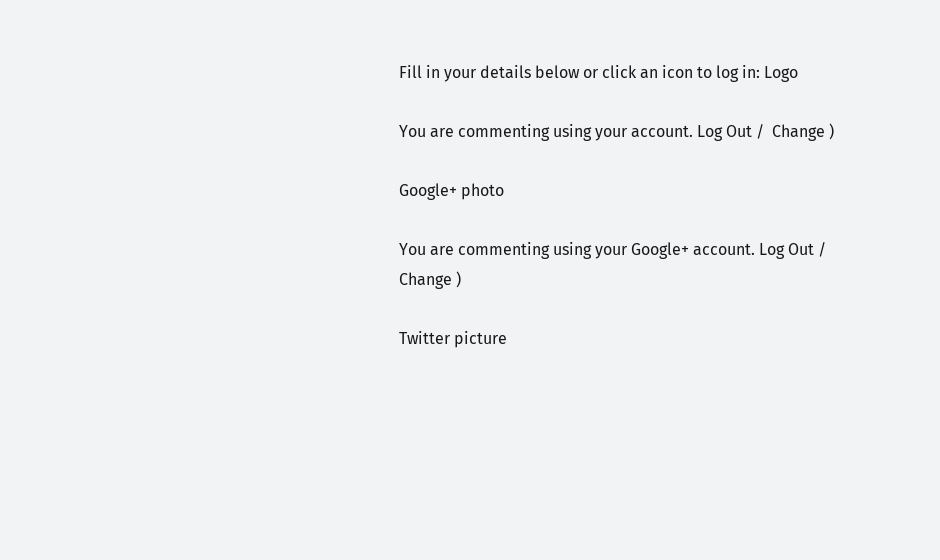Fill in your details below or click an icon to log in: Logo

You are commenting using your account. Log Out /  Change )

Google+ photo

You are commenting using your Google+ account. Log Out /  Change )

Twitter picture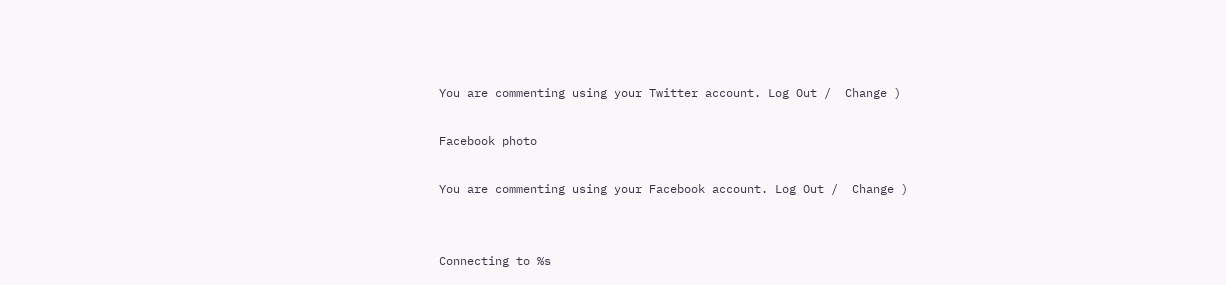You are commenting using your Twitter account. Log Out /  Change )

Facebook photo

You are commenting using your Facebook account. Log Out /  Change )


Connecting to %s